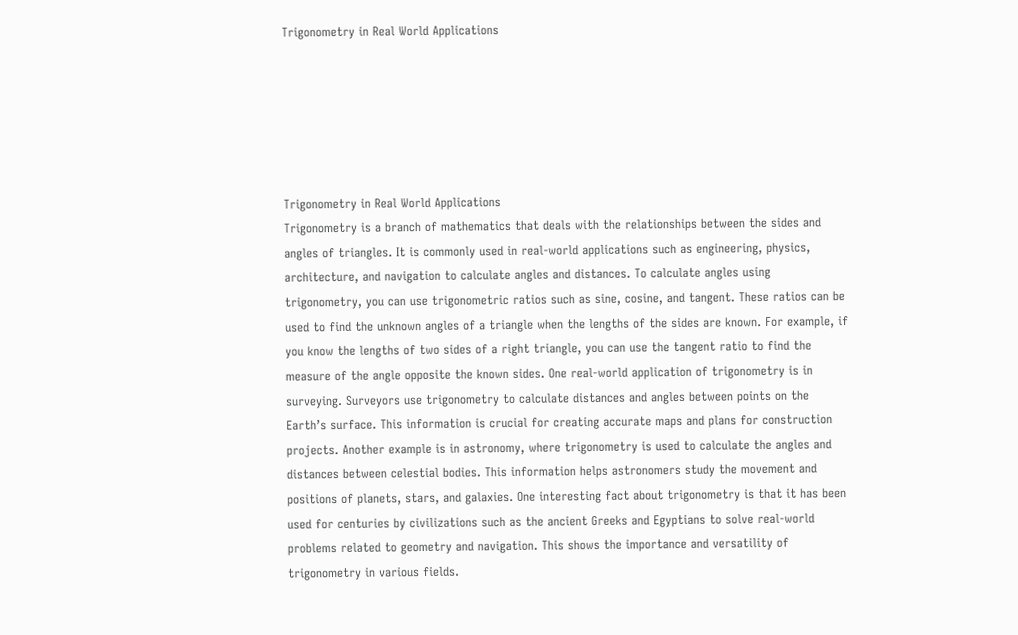Trigonometry in Real World Applications






Trigonometry in Real World Applications
Trigonometry is a branch of mathematics that deals with the relationships between the sides and angles of triangles. It is commonly used in real-world applications such as engineering, physics, architecture, and navigation to calculate angles and distances. To calculate angles using trigonometry, you can use trigonometric ratios such as sine, cosine, and tangent. These ratios can be used to find the unknown angles of a triangle when the lengths of the sides are known. For example, if you know the lengths of two sides of a right triangle, you can use the tangent ratio to find the measure of the angle opposite the known sides. One real-world application of trigonometry is in surveying. Surveyors use trigonometry to calculate distances and angles between points on the Earth’s surface. This information is crucial for creating accurate maps and plans for construction projects. Another example is in astronomy, where trigonometry is used to calculate the angles and distances between celestial bodies. This information helps astronomers study the movement and positions of planets, stars, and galaxies. One interesting fact about trigonometry is that it has been used for centuries by civilizations such as the ancient Greeks and Egyptians to solve real-world problems related to geometry and navigation. This shows the importance and versatility of trigonometry in various fields.